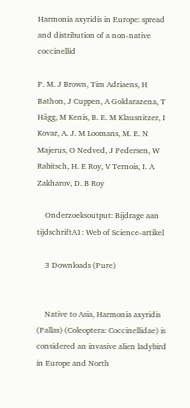Harmonia axyridis in Europe: spread and distribution of a non-native coccinellid

P. M. J Brown, Tim Adriaens, H Bathon, J Cuppen, A Goldarazena, T Hägg, M Kenis, B. E. M Klausnitzer, I Kovar, A. J. M Loomans, M. E. N Majerus, O Nedved, J Pedersen, W Rabitsch, H. E Roy, V Ternois, I. A Zakharov, D. B Roy

    Onderzoeksoutput: Bijdrage aan tijdschriftA1: Web of Science-artikel

    3 Downloads (Pure)


    Native to Asia, Harmonia axyridis (Pallas) (Coleoptera: Coccinellidae) is considered an invasive alien ladybird in Europe and North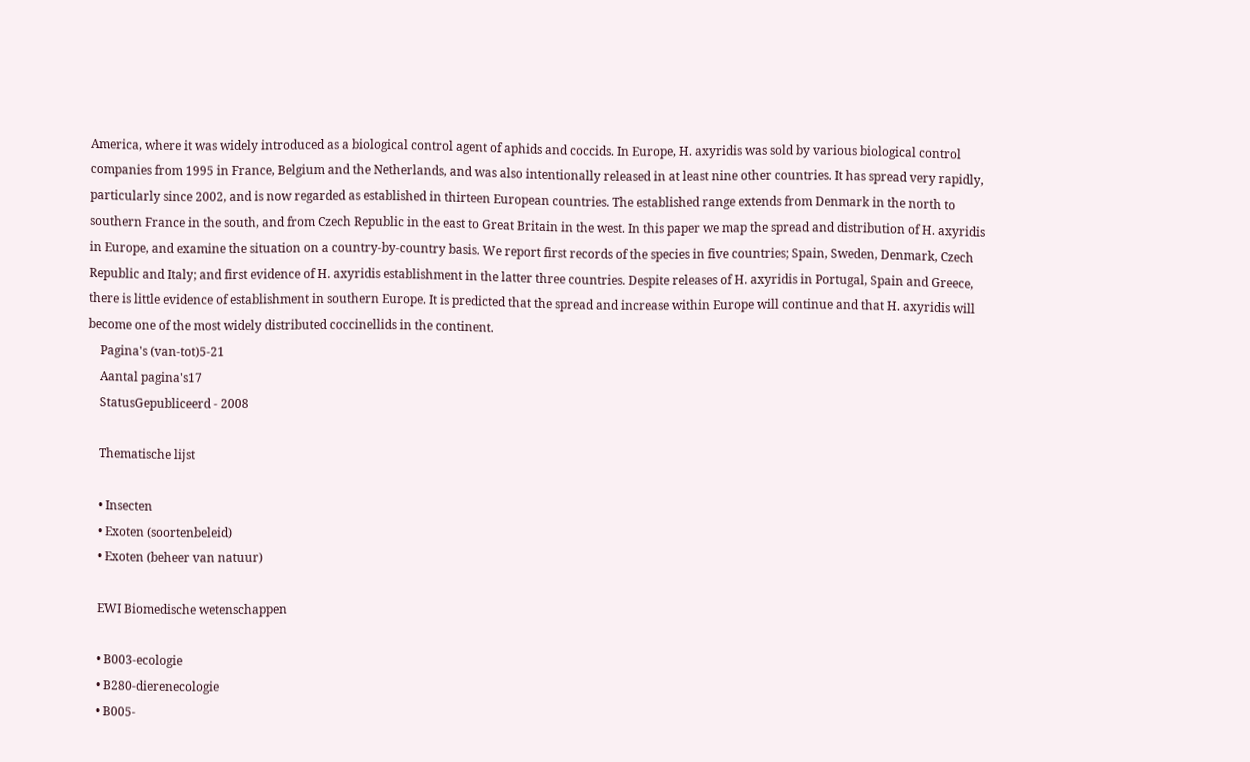America, where it was widely introduced as a biological control agent of aphids and coccids. In Europe, H. axyridis was sold by various biological control companies from 1995 in France, Belgium and the Netherlands, and was also intentionally released in at least nine other countries. It has spread very rapidly, particularly since 2002, and is now regarded as established in thirteen European countries. The established range extends from Denmark in the north to southern France in the south, and from Czech Republic in the east to Great Britain in the west. In this paper we map the spread and distribution of H. axyridis in Europe, and examine the situation on a country-by-country basis. We report first records of the species in five countries; Spain, Sweden, Denmark, Czech Republic and Italy; and first evidence of H. axyridis establishment in the latter three countries. Despite releases of H. axyridis in Portugal, Spain and Greece, there is little evidence of establishment in southern Europe. It is predicted that the spread and increase within Europe will continue and that H. axyridis will become one of the most widely distributed coccinellids in the continent.
    Pagina's (van-tot)5-21
    Aantal pagina's17
    StatusGepubliceerd - 2008

    Thematische lijst

    • Insecten
    • Exoten (soortenbeleid)
    • Exoten (beheer van natuur)

    EWI Biomedische wetenschappen

    • B003-ecologie
    • B280-dierenecologie
    • B005-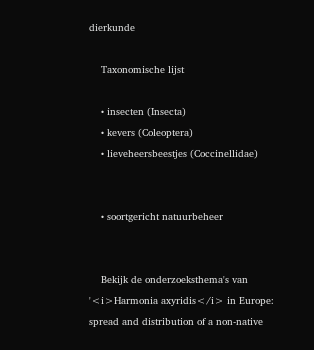dierkunde

    Taxonomische lijst

    • insecten (Insecta)
    • kevers (Coleoptera)
    • lieveheersbeestjes (Coccinellidae)


    • soortgericht natuurbeheer


    Bekijk de onderzoeksthema's van '<i>Harmonia axyridis</i> in Europe: spread and distribution of a non-native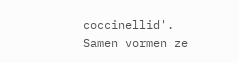coccinellid'. Samen vormen ze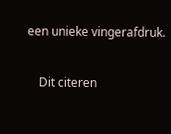een unieke vingerafdruk.

    Dit citeren